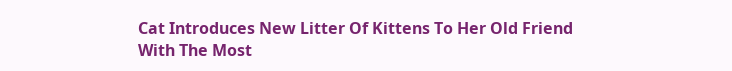Cat Introduces New Litter Of Kittens To Her Old Friend With The Most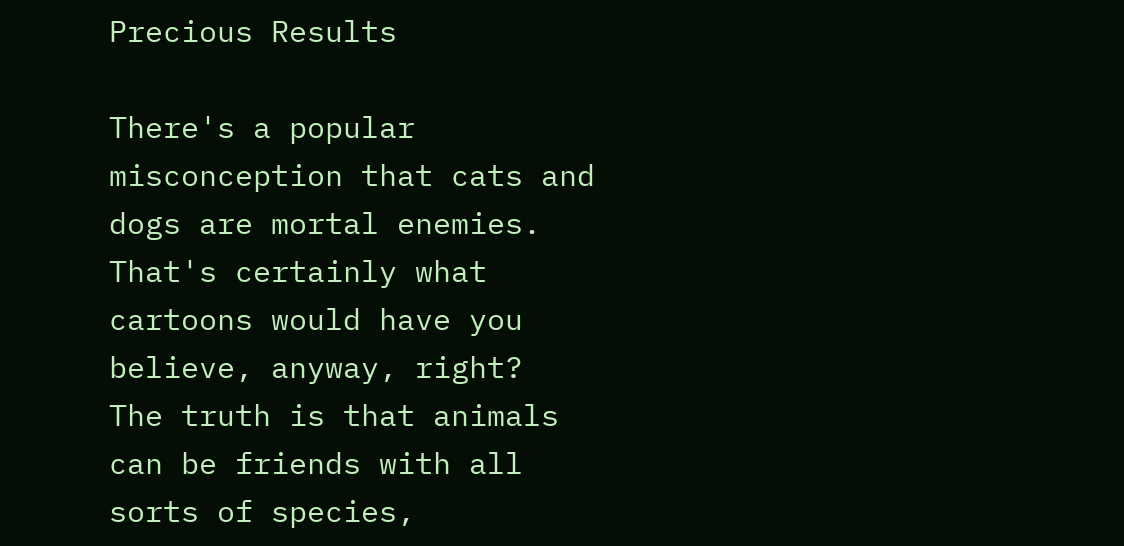Precious Results

There's a popular misconception that cats and dogs are mortal enemies. That's certainly what cartoons would have you believe, anyway, right?
The truth is that animals can be friends with all sorts of species,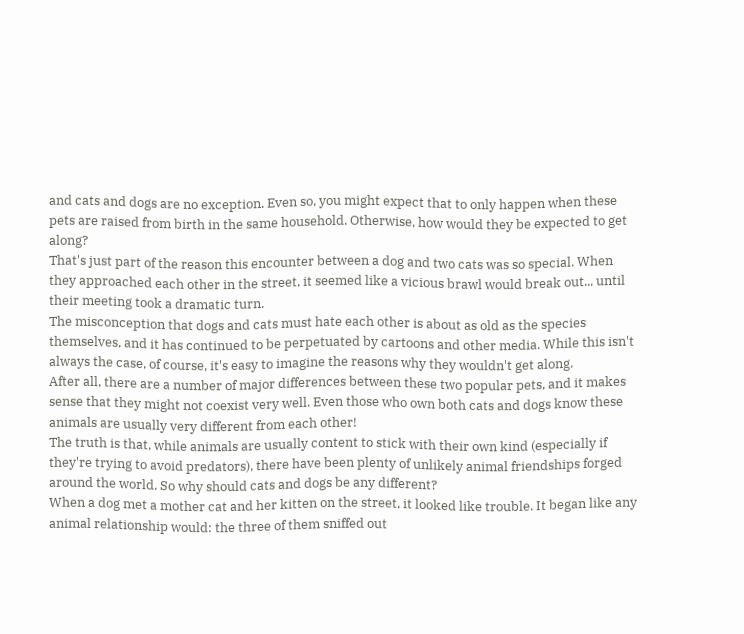and cats and dogs are no exception. Even so, you might expect that to only happen when these pets are raised from birth in the same household. Otherwise, how would they be expected to get along?
That's just part of the reason this encounter between a dog and two cats was so special. When they approached each other in the street, it seemed like a vicious brawl would break out... until their meeting took a dramatic turn.
The misconception that dogs and cats must hate each other is about as old as the species themselves, and it has continued to be perpetuated by cartoons and other media. While this isn't always the case, of course, it's easy to imagine the reasons why they wouldn't get along.
After all, there are a number of major differences between these two popular pets, and it makes sense that they might not coexist very well. Even those who own both cats and dogs know these animals are usually very different from each other!
The truth is that, while animals are usually content to stick with their own kind (especially if they're trying to avoid predators), there have been plenty of unlikely animal friendships forged around the world. So why should cats and dogs be any different?
When a dog met a mother cat and her kitten on the street, it looked like trouble. It began like any animal relationship would: the three of them sniffed out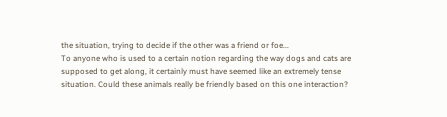the situation, trying to decide if the other was a friend or foe...
To anyone who is used to a certain notion regarding the way dogs and cats are supposed to get along, it certainly must have seemed like an extremely tense situation. Could these animals really be friendly based on this one interaction?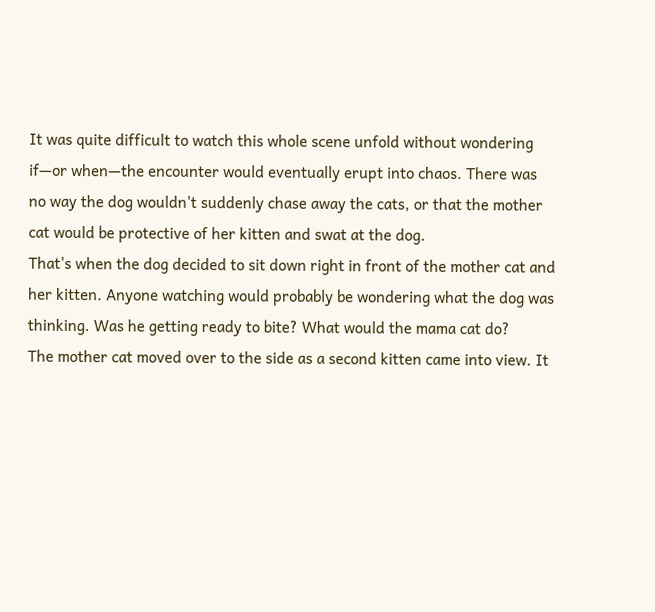It was quite difficult to watch this whole scene unfold without wondering if—or when—the encounter would eventually erupt into chaos. There was no way the dog wouldn't suddenly chase away the cats, or that the mother cat would be protective of her kitten and swat at the dog.
That's when the dog decided to sit down right in front of the mother cat and her kitten. Anyone watching would probably be wondering what the dog was thinking. Was he getting ready to bite? What would the mama cat do?
The mother cat moved over to the side as a second kitten came into view. It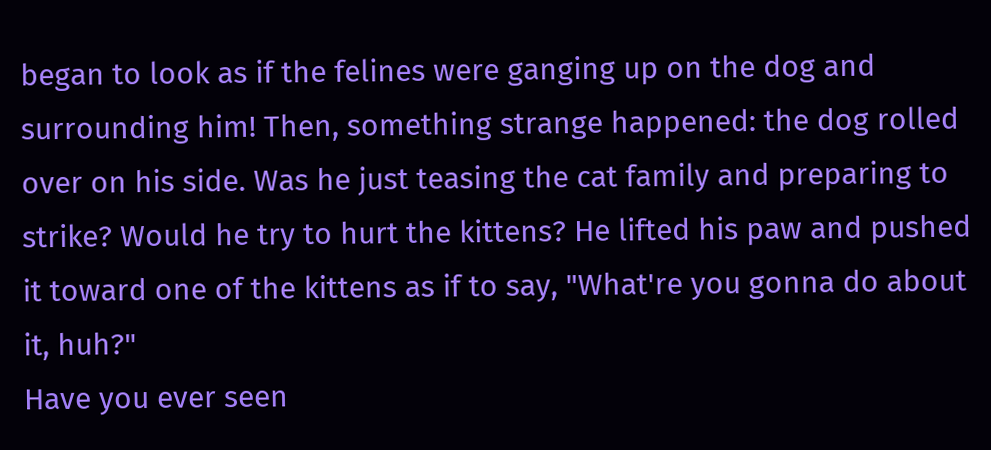began to look as if the felines were ganging up on the dog and surrounding him! Then, something strange happened: the dog rolled over on his side. Was he just teasing the cat family and preparing to strike? Would he try to hurt the kittens? He lifted his paw and pushed it toward one of the kittens as if to say, "What're you gonna do about it, huh?"
Have you ever seen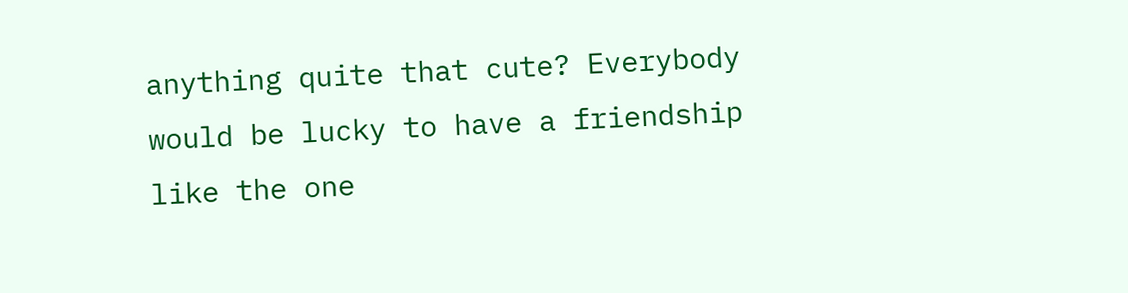anything quite that cute? Everybody would be lucky to have a friendship like the one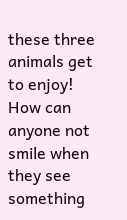these three animals get to enjoy! How can anyone not smile when they see something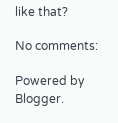like that?

No comments:

Powered by Blogger.